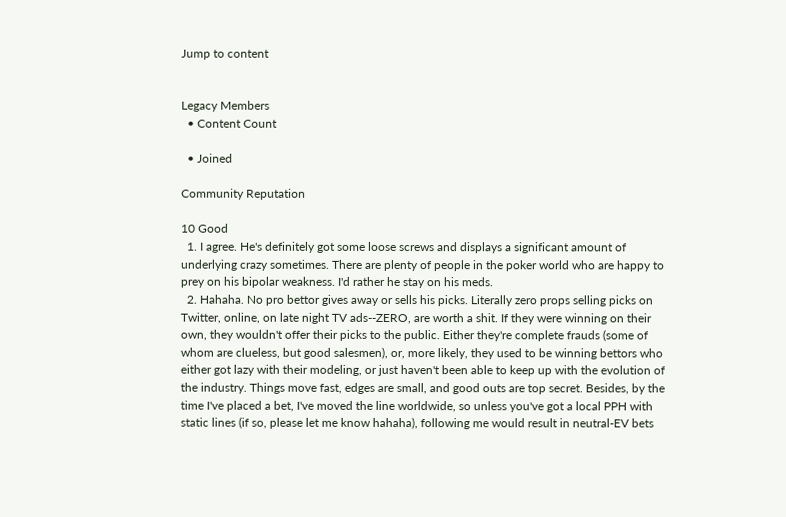Jump to content


Legacy Members
  • Content Count

  • Joined

Community Reputation

10 Good
  1. I agree. He's definitely got some loose screws and displays a significant amount of underlying crazy sometimes. There are plenty of people in the poker world who are happy to prey on his bipolar weakness. I'd rather he stay on his meds.
  2. Hahaha. No pro bettor gives away or sells his picks. Literally zero props selling picks on Twitter, online, on late night TV ads--ZERO, are worth a shit. If they were winning on their own, they wouldn't offer their picks to the public. Either they're complete frauds (some of whom are clueless, but good salesmen), or, more likely, they used to be winning bettors who either got lazy with their modeling, or just haven't been able to keep up with the evolution of the industry. Things move fast, edges are small, and good outs are top secret. Besides, by the time I've placed a bet, I've moved the line worldwide, so unless you've got a local PPH with static lines (if so, please let me know hahaha), following me would result in neutral-EV bets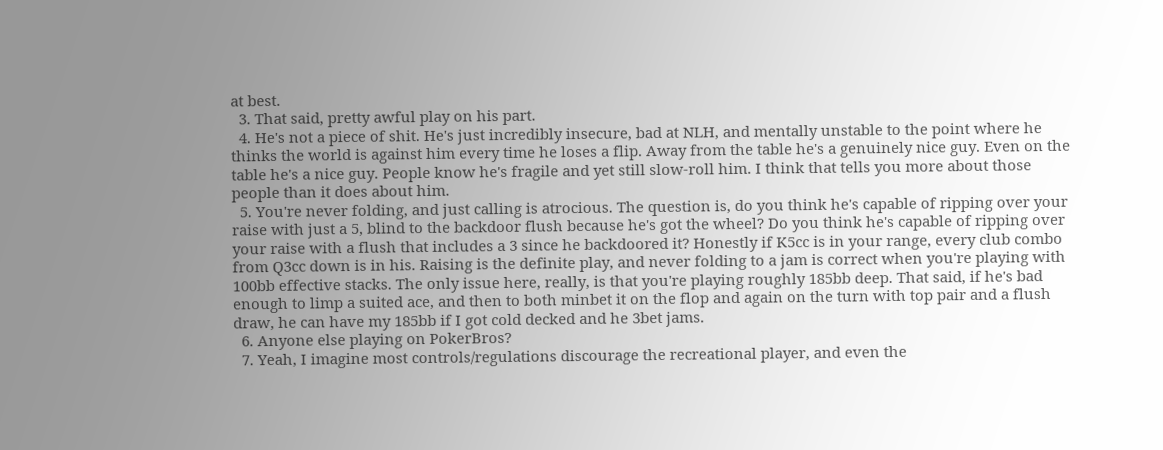at best.
  3. That said, pretty awful play on his part.
  4. He's not a piece of shit. He's just incredibly insecure, bad at NLH, and mentally unstable to the point where he thinks the world is against him every time he loses a flip. Away from the table he's a genuinely nice guy. Even on the table he's a nice guy. People know he's fragile and yet still slow-roll him. I think that tells you more about those people than it does about him.
  5. You're never folding, and just calling is atrocious. The question is, do you think he's capable of ripping over your raise with just a 5, blind to the backdoor flush because he's got the wheel? Do you think he's capable of ripping over your raise with a flush that includes a 3 since he backdoored it? Honestly if K5cc is in your range, every club combo from Q3cc down is in his. Raising is the definite play, and never folding to a jam is correct when you're playing with 100bb effective stacks. The only issue here, really, is that you're playing roughly 185bb deep. That said, if he's bad enough to limp a suited ace, and then to both minbet it on the flop and again on the turn with top pair and a flush draw, he can have my 185bb if I got cold decked and he 3bet jams.
  6. Anyone else playing on PokerBros?
  7. Yeah, I imagine most controls/regulations discourage the recreational player, and even the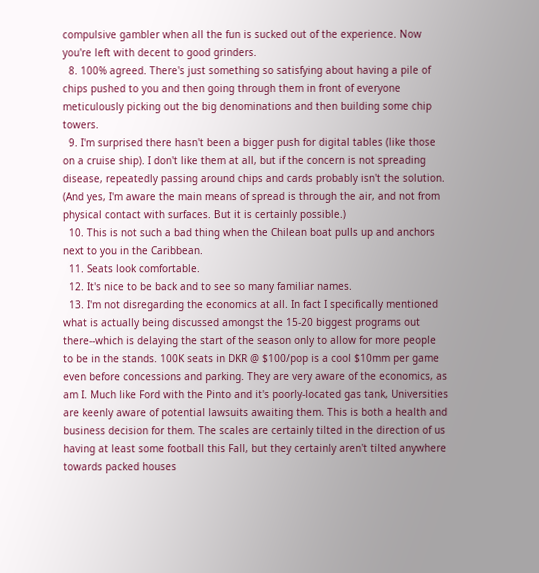compulsive gambler when all the fun is sucked out of the experience. Now you're left with decent to good grinders.
  8. 100% agreed. There's just something so satisfying about having a pile of chips pushed to you and then going through them in front of everyone meticulously picking out the big denominations and then building some chip towers.
  9. I'm surprised there hasn't been a bigger push for digital tables (like those on a cruise ship). I don't like them at all, but if the concern is not spreading disease, repeatedly passing around chips and cards probably isn't the solution. (And yes, I'm aware the main means of spread is through the air, and not from physical contact with surfaces. But it is certainly possible.)
  10. This is not such a bad thing when the Chilean boat pulls up and anchors next to you in the Caribbean.
  11. Seats look comfortable.
  12. It's nice to be back and to see so many familiar names.
  13. I'm not disregarding the economics at all. In fact I specifically mentioned what is actually being discussed amongst the 15-20 biggest programs out there--which is delaying the start of the season only to allow for more people to be in the stands. 100K seats in DKR @ $100/pop is a cool $10mm per game even before concessions and parking. They are very aware of the economics, as am I. Much like Ford with the Pinto and it's poorly-located gas tank, Universities are keenly aware of potential lawsuits awaiting them. This is both a health and business decision for them. The scales are certainly tilted in the direction of us having at least some football this Fall, but they certainly aren't tilted anywhere towards packed houses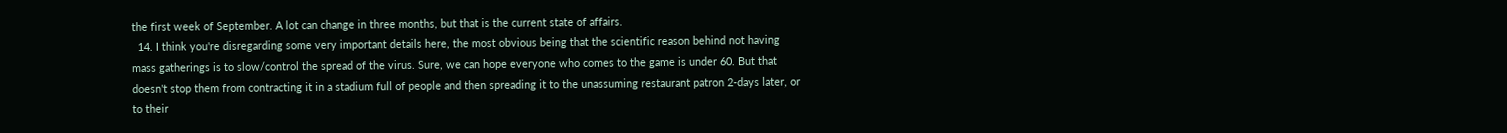the first week of September. A lot can change in three months, but that is the current state of affairs.
  14. I think you're disregarding some very important details here, the most obvious being that the scientific reason behind not having mass gatherings is to slow/control the spread of the virus. Sure, we can hope everyone who comes to the game is under 60. But that doesn't stop them from contracting it in a stadium full of people and then spreading it to the unassuming restaurant patron 2-days later, or to their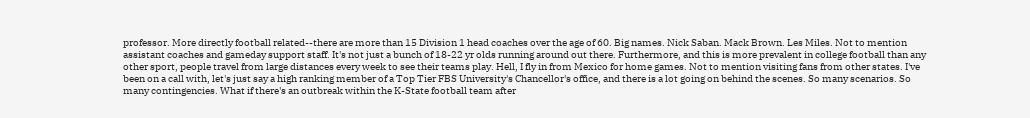professor. More directly football related--there are more than 15 Division 1 head coaches over the age of 60. Big names. Nick Saban. Mack Brown. Les Miles. Not to mention assistant coaches and gameday support staff. It's not just a bunch of 18-22 yr olds running around out there. Furthermore, and this is more prevalent in college football than any other sport, people travel from large distances every week to see their teams play. Hell, I fly in from Mexico for home games. Not to mention visiting fans from other states. I've been on a call with, let's just say a high ranking member of a Top Tier FBS University's Chancellor's office, and there is a lot going on behind the scenes. So many scenarios. So many contingencies. What if there's an outbreak within the K-State football team after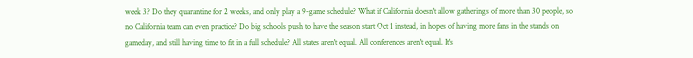week 3? Do they quarantine for 2 weeks, and only play a 9-game schedule? What if California doesn't allow gatherings of more than 30 people, so no California team can even practice? Do big schools push to have the season start Oct 1 instead, in hopes of having more fans in the stands on gameday, and still having time to fit in a full schedule? All states aren't equal. All conferences aren't equal. It's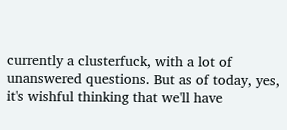currently a clusterfuck, with a lot of unanswered questions. But as of today, yes, it's wishful thinking that we'll have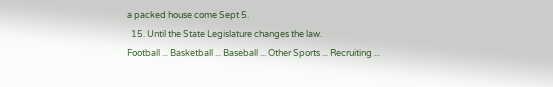a packed house come Sept 5.
  15. Until the State Legislature changes the law.
Football ... Basketball ... Baseball ... Other Sports ... Recruiting ...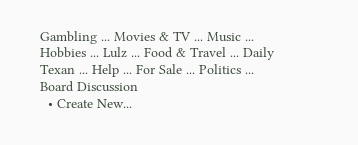Gambling ... Movies & TV ... Music ... Hobbies ... Lulz ... Food & Travel ... Daily Texan ... Help ... For Sale ... Politics ... Board Discussion
  • Create New...